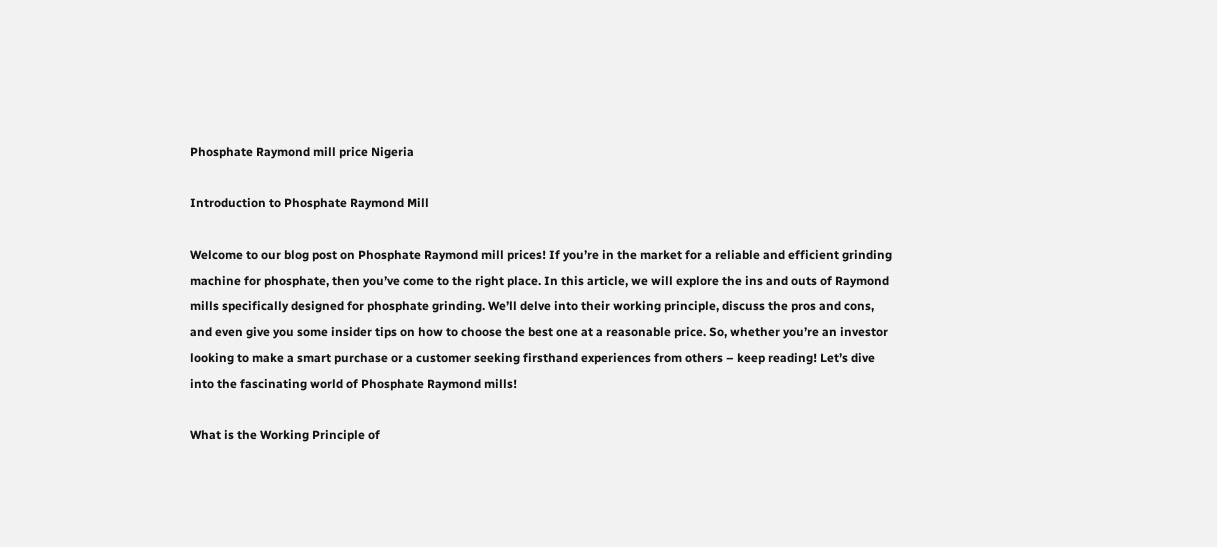Phosphate Raymond mill price Nigeria

Introduction to Phosphate Raymond Mill

Welcome to our blog post on Phosphate Raymond mill prices! If you’re in the market for a reliable and efficient grinding machine for phosphate, then you’ve come to the right place. In this article, we will explore the ins and outs of Raymond mills specifically designed for phosphate grinding. We’ll delve into their working principle, discuss the pros and cons, and even give you some insider tips on how to choose the best one at a reasonable price. So, whether you’re an investor looking to make a smart purchase or a customer seeking firsthand experiences from others – keep reading! Let’s dive into the fascinating world of Phosphate Raymond mills!

What is the Working Principle of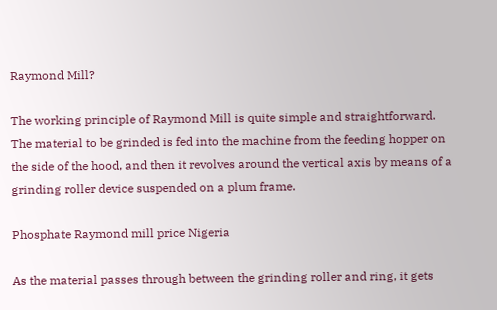Raymond Mill?

The working principle of Raymond Mill is quite simple and straightforward. The material to be grinded is fed into the machine from the feeding hopper on the side of the hood, and then it revolves around the vertical axis by means of a grinding roller device suspended on a plum frame.

Phosphate Raymond mill price Nigeria

As the material passes through between the grinding roller and ring, it gets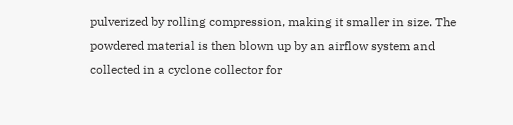pulverized by rolling compression, making it smaller in size. The powdered material is then blown up by an airflow system and collected in a cyclone collector for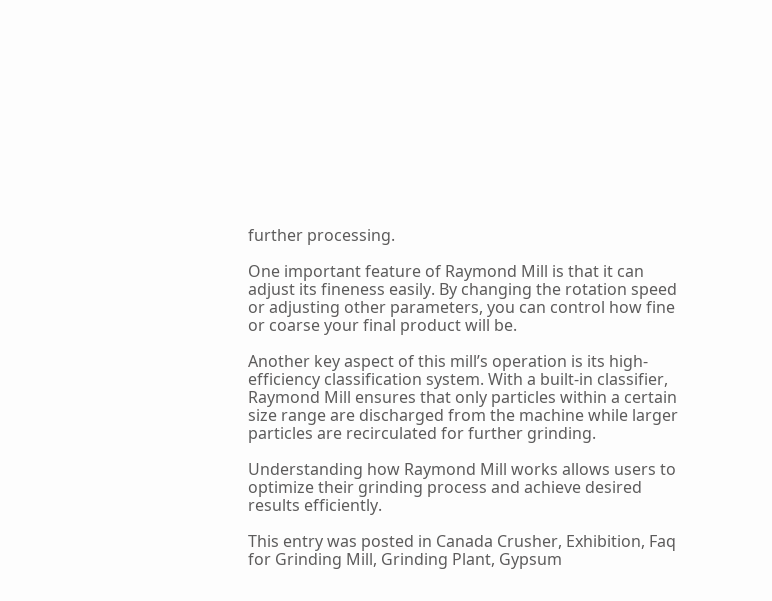further processing.

One important feature of Raymond Mill is that it can adjust its fineness easily. By changing the rotation speed or adjusting other parameters, you can control how fine or coarse your final product will be.

Another key aspect of this mill’s operation is its high-efficiency classification system. With a built-in classifier, Raymond Mill ensures that only particles within a certain size range are discharged from the machine while larger particles are recirculated for further grinding.

Understanding how Raymond Mill works allows users to optimize their grinding process and achieve desired results efficiently.

This entry was posted in Canada Crusher, Exhibition, Faq for Grinding Mill, Grinding Plant, Gypsum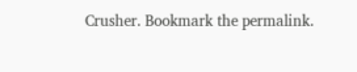Crusher. Bookmark the permalink.